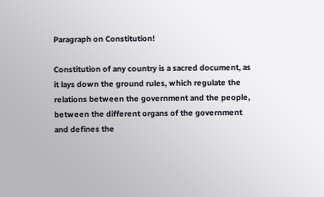Paragraph on Constitution!

Constitution of any country is a sacred document, as it lays down the ground rules, which regulate the relations between the government and the people, between the different organs of the government and defines the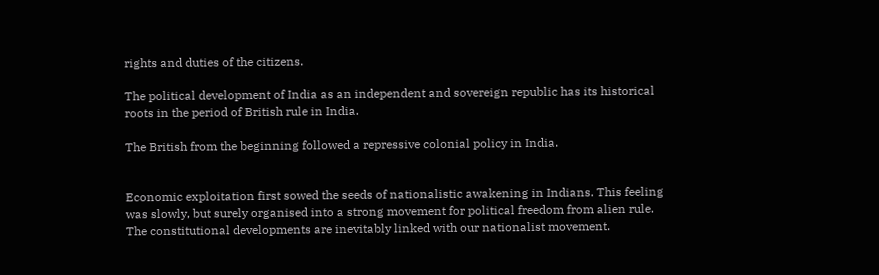rights and duties of the citizens.

The political development of India as an independent and sovereign republic has its historical roots in the period of British rule in India.

The British from the beginning followed a repressive colonial policy in India.


Economic exploitation first sowed the seeds of nationalistic awakening in Indians. This feeling was slowly, but surely organised into a strong movement for political freedom from alien rule. The constitutional developments are inevitably linked with our nationalist movement.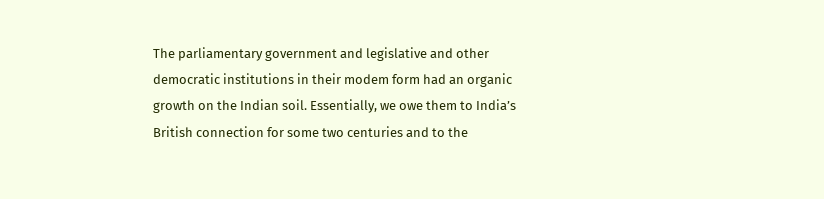The parliamentary government and legislative and other democratic institutions in their modem form had an organic growth on the Indian soil. Essentially, we owe them to India’s British connection for some two centuries and to the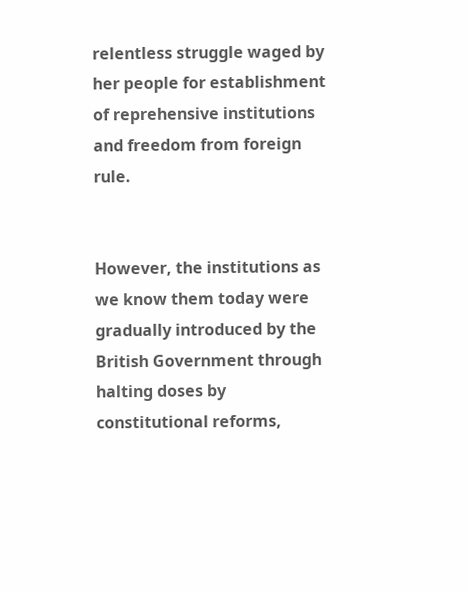relentless struggle waged by her people for establishment of reprehensive institutions and freedom from foreign rule.


However, the institutions as we know them today were gradually introduced by the British Government through halting doses by constitutional reforms,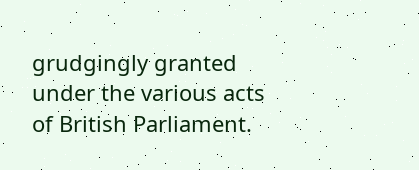grudgingly granted under the various acts of British Parliament.